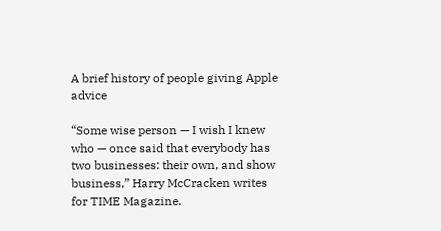A brief history of people giving Apple advice

“Some wise person — I wish I knew who — once said that everybody has two businesses: their own, and show business,” Harry McCracken writes for TIME Magazine.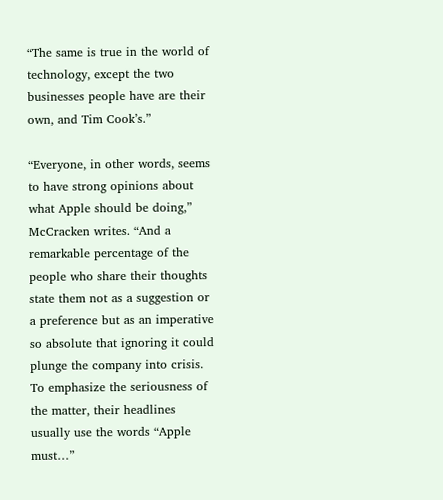“The same is true in the world of technology, except the two businesses people have are their own, and Tim Cook’s.”

“Everyone, in other words, seems to have strong opinions about what Apple should be doing,” McCracken writes. “And a remarkable percentage of the people who share their thoughts state them not as a suggestion or a preference but as an imperative so absolute that ignoring it could plunge the company into crisis. To emphasize the seriousness of the matter, their headlines usually use the words “Apple must…”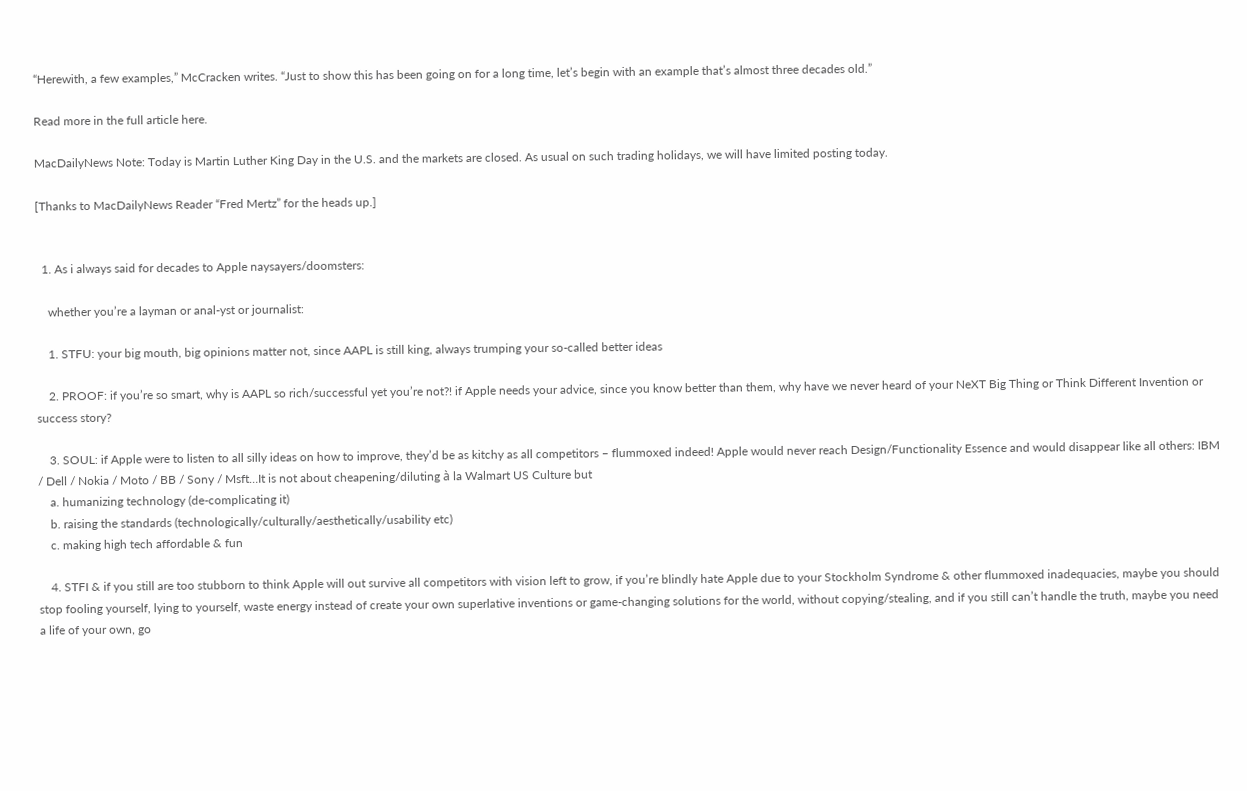“Herewith, a few examples,” McCracken writes. “Just to show this has been going on for a long time, let’s begin with an example that’s almost three decades old.”

Read more in the full article here.

MacDailyNews Note: Today is Martin Luther King Day in the U.S. and the markets are closed. As usual on such trading holidays, we will have limited posting today.

[Thanks to MacDailyNews Reader “Fred Mertz” for the heads up.]


  1. As i always said for decades to Apple naysayers/doomsters:

    whether you’re a layman or anal-yst or journalist:

    1. STFU: your big mouth, big opinions matter not, since AAPL is still king, always trumping your so-called better ideas

    2. PROOF: if you’re so smart, why is AAPL so rich/successful yet you’re not?! if Apple needs your advice, since you know better than them, why have we never heard of your NeXT Big Thing or Think Different Invention or success story?

    3. SOUL: if Apple were to listen to all silly ideas on how to improve, they’d be as kitchy as all competitors – flummoxed indeed! Apple would never reach Design/Functionality Essence and would disappear like all others: IBM / Dell / Nokia / Moto / BB / Sony / Msft…It is not about cheapening/diluting à la Walmart US Culture but
    a. humanizing technology (de-complicating it)
    b. raising the standards (technologically/culturally/aesthetically/usability etc)
    c. making high tech affordable & fun

    4. STFI & if you still are too stubborn to think Apple will out survive all competitors with vision left to grow, if you’re blindly hate Apple due to your Stockholm Syndrome & other flummoxed inadequacies, maybe you should stop fooling yourself, lying to yourself, waste energy instead of create your own superlative inventions or game-changing solutions for the world, without copying/stealing, and if you still can’t handle the truth, maybe you need a life of your own, go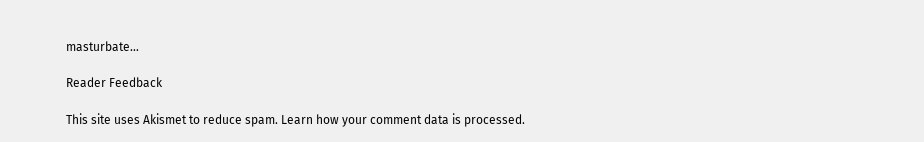masturbate…

Reader Feedback

This site uses Akismet to reduce spam. Learn how your comment data is processed.